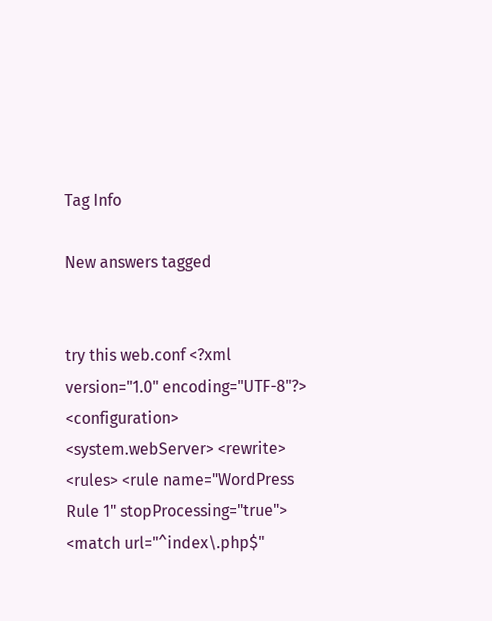Tag Info

New answers tagged


try this web.conf <?xml version="1.0" encoding="UTF-8"?> <configuration> <system.webServer> <rewrite> <rules> <rule name="WordPress Rule 1" stopProcessing="true"> <match url="^index\.php$"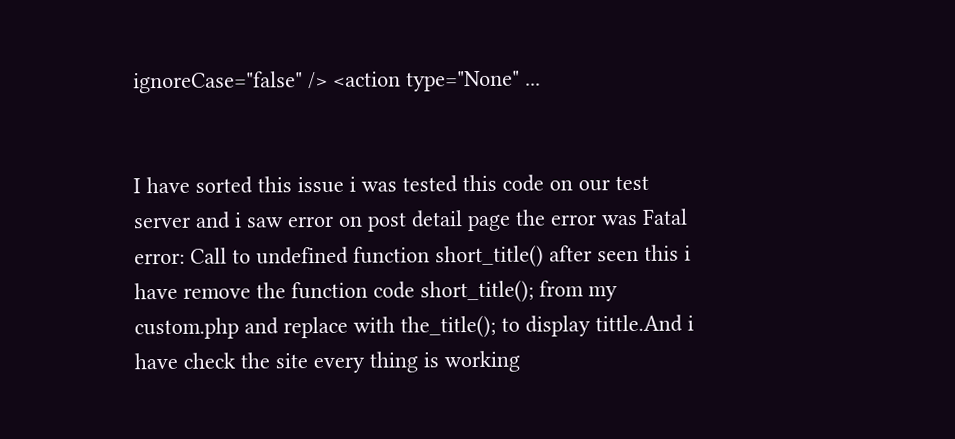ignoreCase="false" /> <action type="None" ...


I have sorted this issue i was tested this code on our test server and i saw error on post detail page the error was Fatal error: Call to undefined function short_title() after seen this i have remove the function code short_title(); from my custom.php and replace with the_title(); to display tittle.And i have check the site every thing is working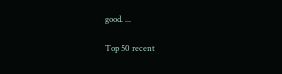good. ...

Top 50 recent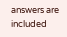answers are included